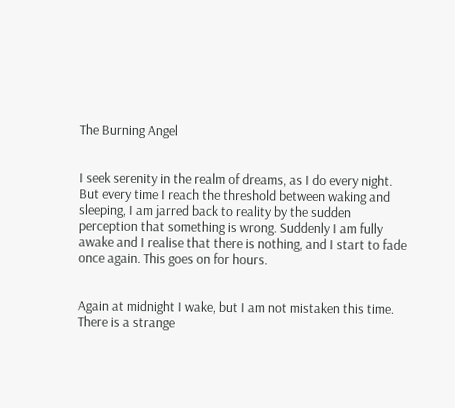The Burning Angel


I seek serenity in the realm of dreams, as I do every night. But every time I reach the threshold between waking and sleeping, I am jarred back to reality by the sudden perception that something is wrong. Suddenly I am fully awake and I realise that there is nothing, and I start to fade once again. This goes on for hours.


Again at midnight I wake, but I am not mistaken this time. There is a strange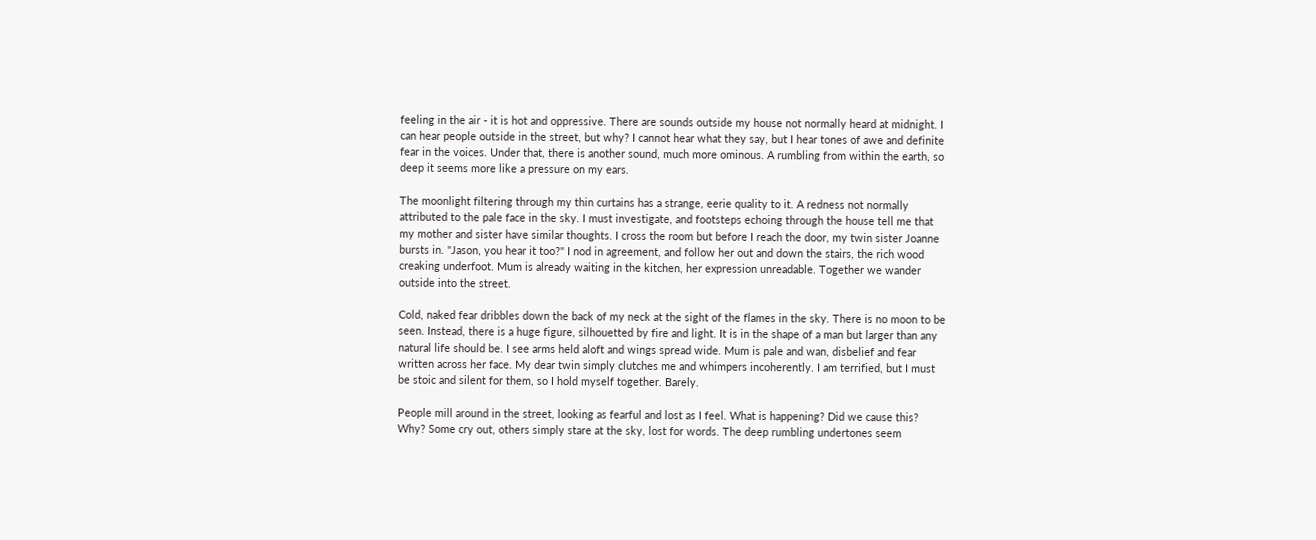feeling in the air - it is hot and oppressive. There are sounds outside my house not normally heard at midnight. I can hear people outside in the street, but why? I cannot hear what they say, but I hear tones of awe and definite fear in the voices. Under that, there is another sound, much more ominous. A rumbling from within the earth, so deep it seems more like a pressure on my ears.

The moonlight filtering through my thin curtains has a strange, eerie quality to it. A redness not normally attributed to the pale face in the sky. I must investigate, and footsteps echoing through the house tell me that my mother and sister have similar thoughts. I cross the room but before I reach the door, my twin sister Joanne bursts in. "Jason, you hear it too?" I nod in agreement, and follow her out and down the stairs, the rich wood creaking underfoot. Mum is already waiting in the kitchen, her expression unreadable. Together we wander outside into the street.

Cold, naked fear dribbles down the back of my neck at the sight of the flames in the sky. There is no moon to be seen. Instead, there is a huge figure, silhouetted by fire and light. It is in the shape of a man but larger than any natural life should be. I see arms held aloft and wings spread wide. Mum is pale and wan, disbelief and fear written across her face. My dear twin simply clutches me and whimpers incoherently. I am terrified, but I must be stoic and silent for them, so I hold myself together. Barely.

People mill around in the street, looking as fearful and lost as I feel. What is happening? Did we cause this? Why? Some cry out, others simply stare at the sky, lost for words. The deep rumbling undertones seem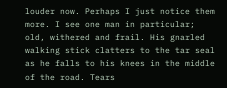louder now. Perhaps I just notice them more. I see one man in particular; old, withered and frail. His gnarled walking stick clatters to the tar seal as he falls to his knees in the middle of the road. Tears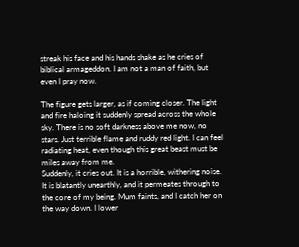streak his face and his hands shake as he cries of biblical armageddon. I am not a man of faith, but even I pray now.

The figure gets larger, as if coming closer. The light and fire haloing it suddenly spread across the whole sky. There is no soft darkness above me now, no stars. Just terrible flame and ruddy red light. I can feel radiating heat, even though this great beast must be miles away from me.
Suddenly, it cries out. It is a horrible, withering noise. It is blatantly unearthly, and it permeates through to the core of my being. Mum faints, and I catch her on the way down. I lower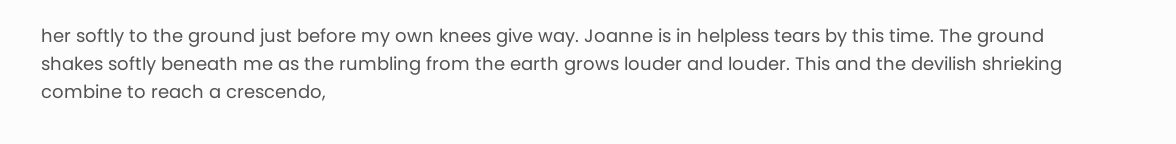her softly to the ground just before my own knees give way. Joanne is in helpless tears by this time. The ground shakes softly beneath me as the rumbling from the earth grows louder and louder. This and the devilish shrieking combine to reach a crescendo,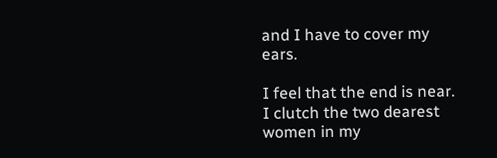and I have to cover my ears.

I feel that the end is near. I clutch the two dearest women in my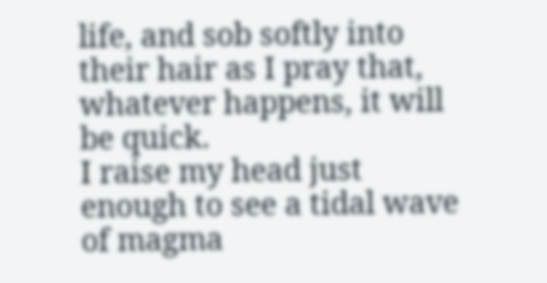life, and sob softly into their hair as I pray that, whatever happens, it will be quick.
I raise my head just enough to see a tidal wave of magma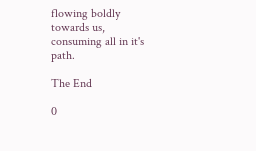flowing boldly towards us, consuming all in it's path.

The End

0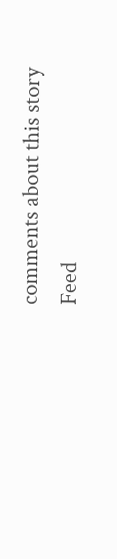comments about this story Feed